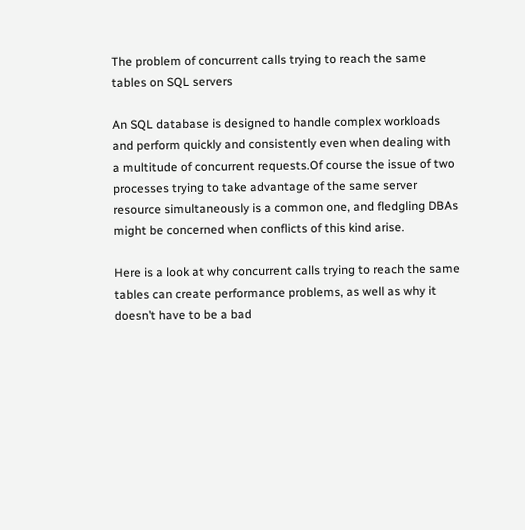The problem of concurrent calls trying to reach the same tables on SQL servers

An SQL database is designed to handle complex workloads and perform quickly and consistently even when dealing with a multitude of concurrent requests.Of course the issue of two processes trying to take advantage of the same server resource simultaneously is a common one, and fledgling DBAs might be concerned when conflicts of this kind arise.

Here is a look at why concurrent calls trying to reach the same tables can create performance problems, as well as why it doesn’t have to be a bad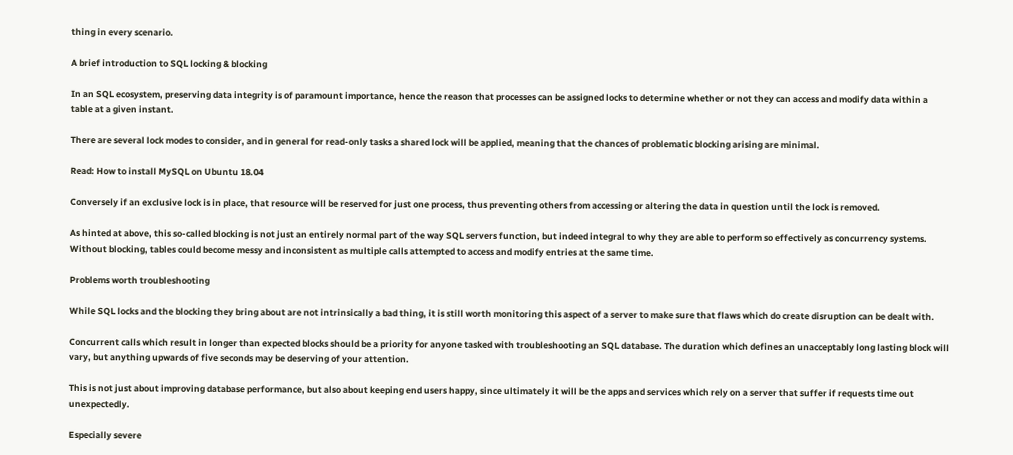thing in every scenario.

A brief introduction to SQL locking & blocking

In an SQL ecosystem, preserving data integrity is of paramount importance, hence the reason that processes can be assigned locks to determine whether or not they can access and modify data within a table at a given instant.

There are several lock modes to consider, and in general for read-only tasks a shared lock will be applied, meaning that the chances of problematic blocking arising are minimal.

Read: How to install MySQL on Ubuntu 18.04

Conversely if an exclusive lock is in place, that resource will be reserved for just one process, thus preventing others from accessing or altering the data in question until the lock is removed.

As hinted at above, this so-called blocking is not just an entirely normal part of the way SQL servers function, but indeed integral to why they are able to perform so effectively as concurrency systems. Without blocking, tables could become messy and inconsistent as multiple calls attempted to access and modify entries at the same time.

Problems worth troubleshooting

While SQL locks and the blocking they bring about are not intrinsically a bad thing, it is still worth monitoring this aspect of a server to make sure that flaws which do create disruption can be dealt with.

Concurrent calls which result in longer than expected blocks should be a priority for anyone tasked with troubleshooting an SQL database. The duration which defines an unacceptably long lasting block will vary, but anything upwards of five seconds may be deserving of your attention.

This is not just about improving database performance, but also about keeping end users happy, since ultimately it will be the apps and services which rely on a server that suffer if requests time out unexpectedly.

Especially severe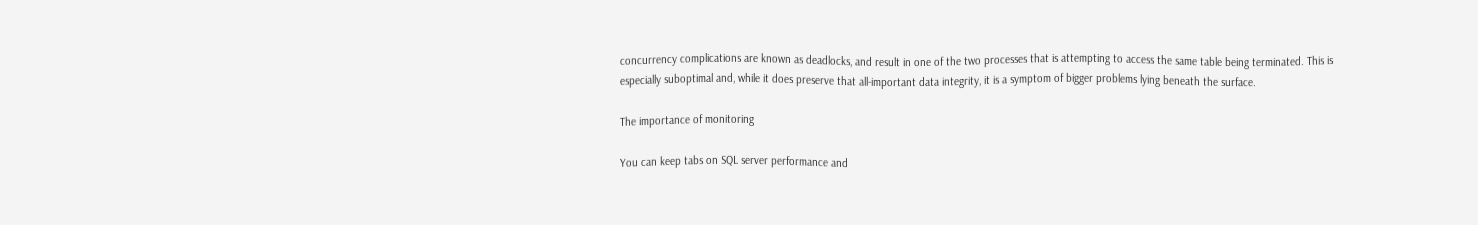concurrency complications are known as deadlocks, and result in one of the two processes that is attempting to access the same table being terminated. This is especially suboptimal and, while it does preserve that all-important data integrity, it is a symptom of bigger problems lying beneath the surface.

The importance of monitoring

You can keep tabs on SQL server performance and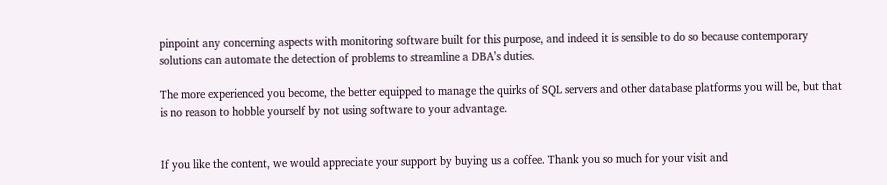pinpoint any concerning aspects with monitoring software built for this purpose, and indeed it is sensible to do so because contemporary solutions can automate the detection of problems to streamline a DBA’s duties.

The more experienced you become, the better equipped to manage the quirks of SQL servers and other database platforms you will be, but that is no reason to hobble yourself by not using software to your advantage.


If you like the content, we would appreciate your support by buying us a coffee. Thank you so much for your visit and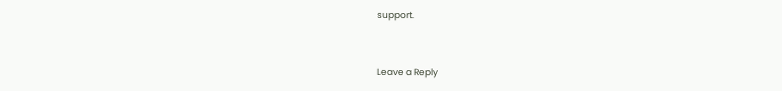support.


Leave a Reply